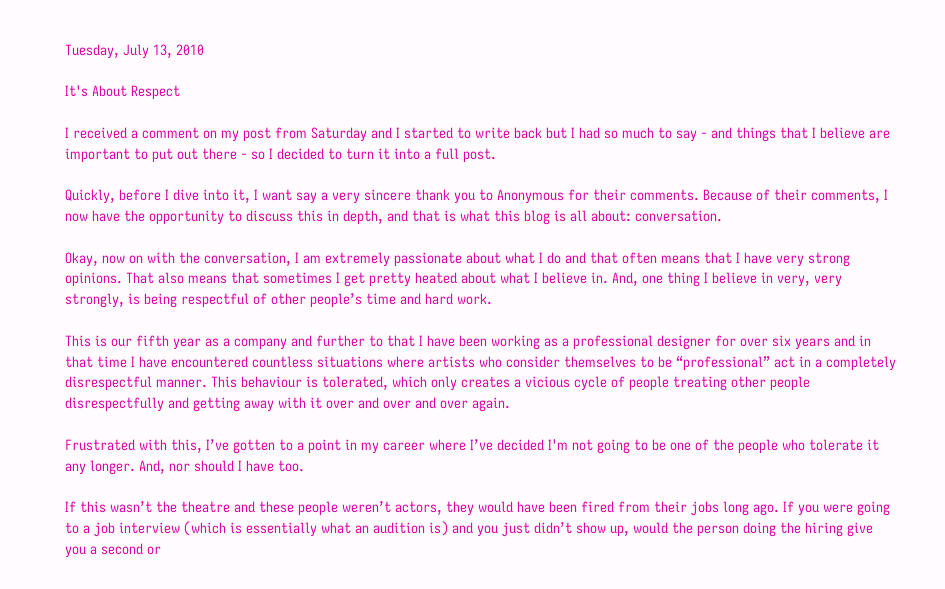Tuesday, July 13, 2010

It's About Respect

I received a comment on my post from Saturday and I started to write back but I had so much to say - and things that I believe are important to put out there - so I decided to turn it into a full post.

Quickly, before I dive into it, I want say a very sincere thank you to Anonymous for their comments. Because of their comments, I now have the opportunity to discuss this in depth, and that is what this blog is all about: conversation.

Okay, now on with the conversation, I am extremely passionate about what I do and that often means that I have very strong opinions. That also means that sometimes I get pretty heated about what I believe in. And, one thing I believe in very, very strongly, is being respectful of other people’s time and hard work.

This is our fifth year as a company and further to that I have been working as a professional designer for over six years and in that time I have encountered countless situations where artists who consider themselves to be “professional” act in a completely disrespectful manner. This behaviour is tolerated, which only creates a vicious cycle of people treating other people disrespectfully and getting away with it over and over and over again.

Frustrated with this, I’ve gotten to a point in my career where I’ve decided I'm not going to be one of the people who tolerate it any longer. And, nor should I have too.

If this wasn’t the theatre and these people weren’t actors, they would have been fired from their jobs long ago. If you were going to a job interview (which is essentially what an audition is) and you just didn’t show up, would the person doing the hiring give you a second or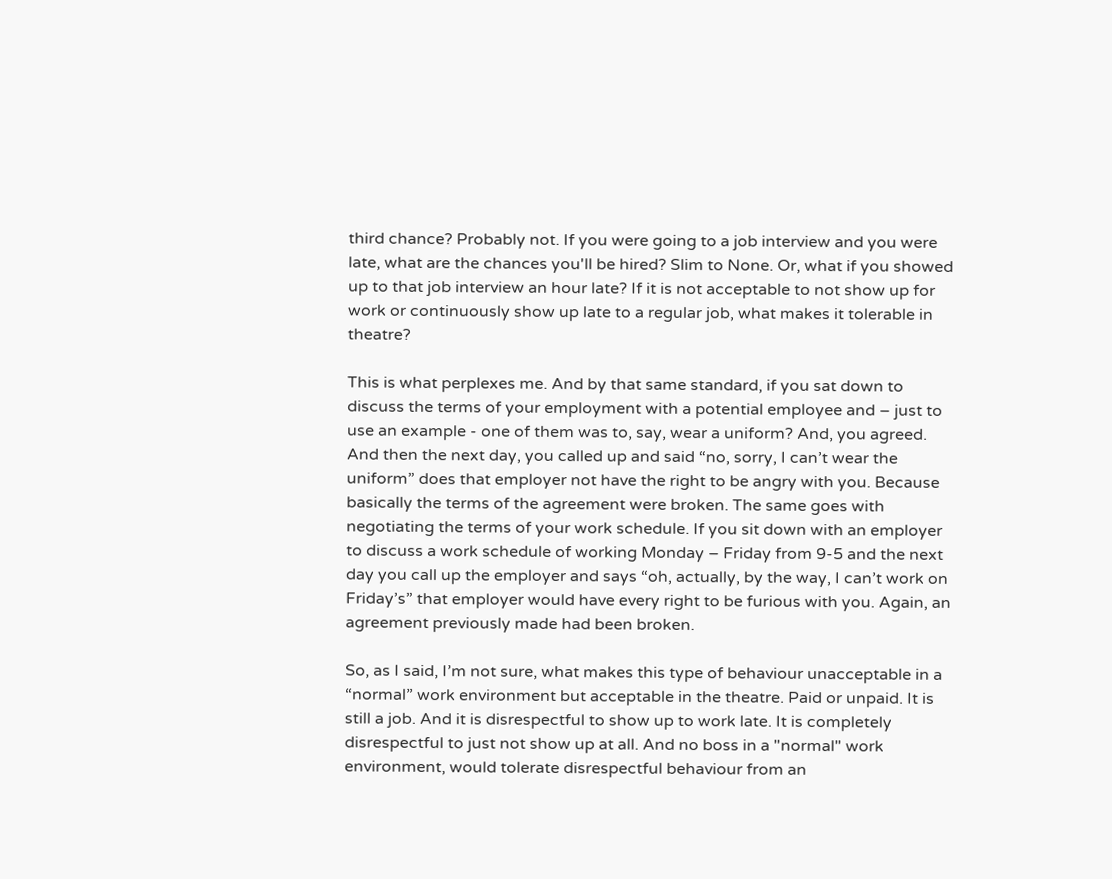third chance? Probably not. If you were going to a job interview and you were late, what are the chances you'll be hired? Slim to None. Or, what if you showed up to that job interview an hour late? If it is not acceptable to not show up for work or continuously show up late to a regular job, what makes it tolerable in theatre?

This is what perplexes me. And by that same standard, if you sat down to discuss the terms of your employment with a potential employee and – just to use an example - one of them was to, say, wear a uniform? And, you agreed. And then the next day, you called up and said “no, sorry, I can’t wear the uniform” does that employer not have the right to be angry with you. Because basically the terms of the agreement were broken. The same goes with negotiating the terms of your work schedule. If you sit down with an employer to discuss a work schedule of working Monday – Friday from 9-5 and the next day you call up the employer and says “oh, actually, by the way, I can’t work on Friday’s” that employer would have every right to be furious with you. Again, an agreement previously made had been broken.

So, as I said, I’m not sure, what makes this type of behaviour unacceptable in a “normal” work environment but acceptable in the theatre. Paid or unpaid. It is still a job. And it is disrespectful to show up to work late. It is completely disrespectful to just not show up at all. And no boss in a "normal" work environment, would tolerate disrespectful behaviour from an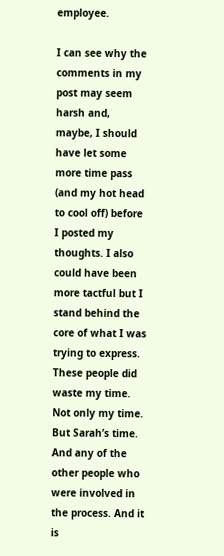employee.

I can see why the comments in my post may seem harsh and, maybe, I should have let some more time pass (and my hot head to cool off) before I posted my thoughts. I also could have been more tactful but I stand behind the core of what I was trying to express. These people did waste my time. Not only my time. But Sarah’s time. And any of the other people who were involved in the process. And it is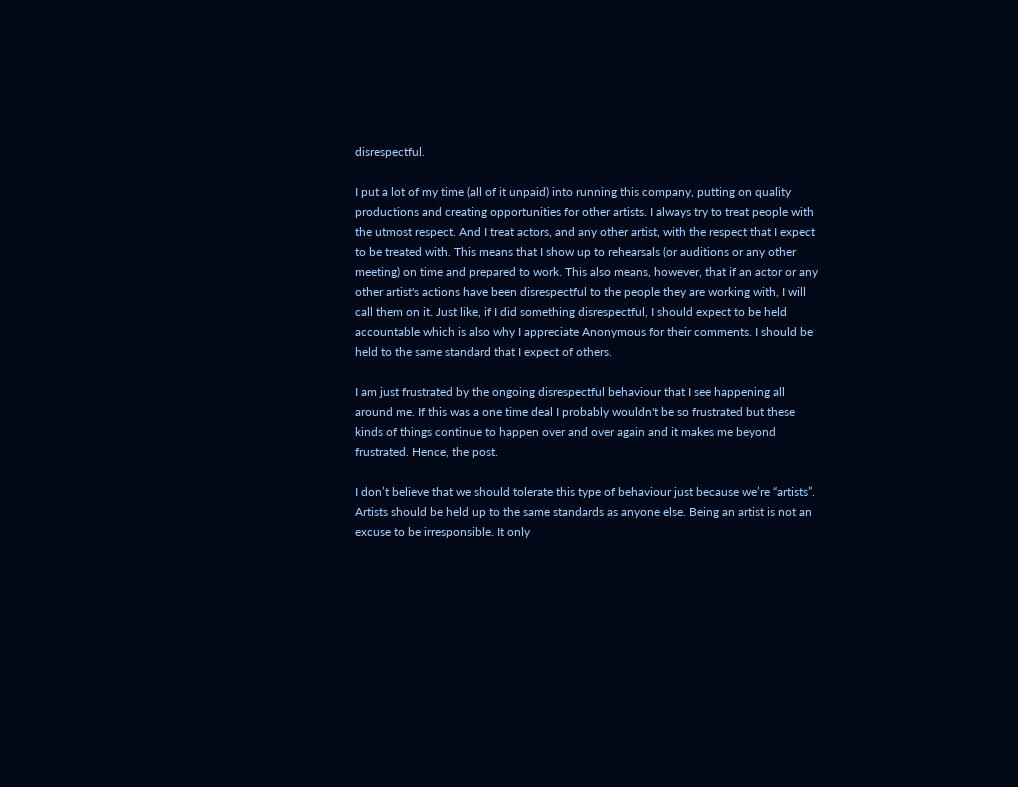disrespectful.

I put a lot of my time (all of it unpaid) into running this company, putting on quality productions and creating opportunities for other artists. I always try to treat people with the utmost respect. And I treat actors, and any other artist, with the respect that I expect to be treated with. This means that I show up to rehearsals (or auditions or any other meeting) on time and prepared to work. This also means, however, that if an actor or any other artist's actions have been disrespectful to the people they are working with, I will call them on it. Just like, if I did something disrespectful, I should expect to be held accountable which is also why I appreciate Anonymous for their comments. I should be held to the same standard that I expect of others.

I am just frustrated by the ongoing disrespectful behaviour that I see happening all around me. If this was a one time deal I probably wouldn't be so frustrated but these kinds of things continue to happen over and over again and it makes me beyond frustrated. Hence, the post.

I don’t believe that we should tolerate this type of behaviour just because we’re “artists”. Artists should be held up to the same standards as anyone else. Being an artist is not an excuse to be irresponsible. It only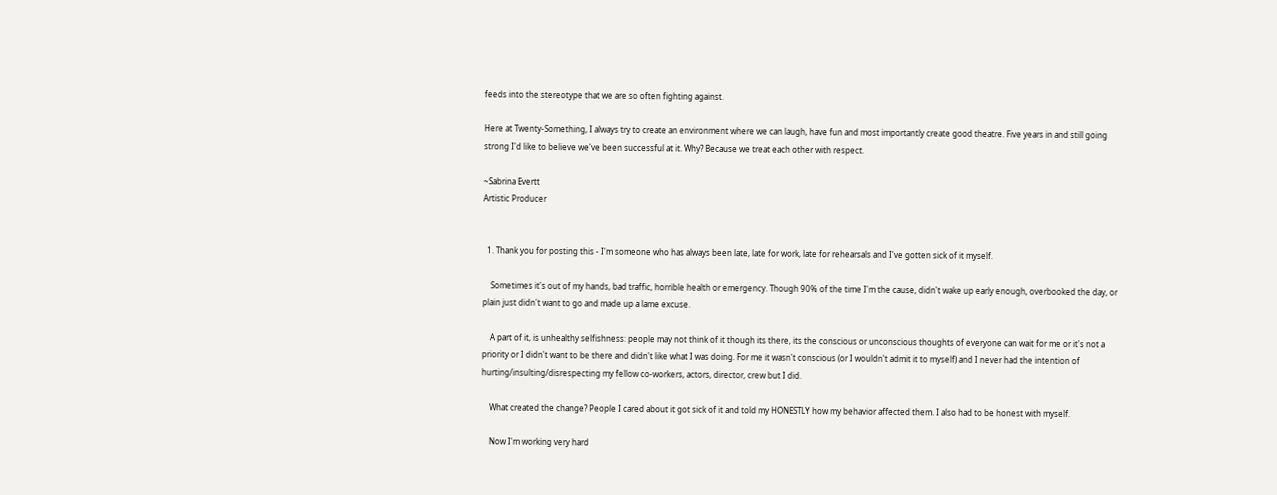feeds into the stereotype that we are so often fighting against.

Here at Twenty-Something, I always try to create an environment where we can laugh, have fun and most importantly create good theatre. Five years in and still going strong I'd like to believe we've been successful at it. Why? Because we treat each other with respect.

~Sabrina Evertt
Artistic Producer


  1. Thank you for posting this - I'm someone who has always been late, late for work, late for rehearsals and I've gotten sick of it myself.

    Sometimes it's out of my hands, bad traffic, horrible health or emergency. Though 90% of the time I'm the cause, didn't wake up early enough, overbooked the day, or plain just didn't want to go and made up a lame excuse.

    A part of it, is unhealthy selfishness: people may not think of it though its there, its the conscious or unconscious thoughts of everyone can wait for me or it's not a priority or I didn't want to be there and didn't like what I was doing. For me it wasn't conscious (or I wouldn't admit it to myself) and I never had the intention of hurting/insulting/disrespecting my fellow co-workers, actors, director, crew but I did.

    What created the change? People I cared about it got sick of it and told my HONESTLY how my behavior affected them. I also had to be honest with myself.

    Now I'm working very hard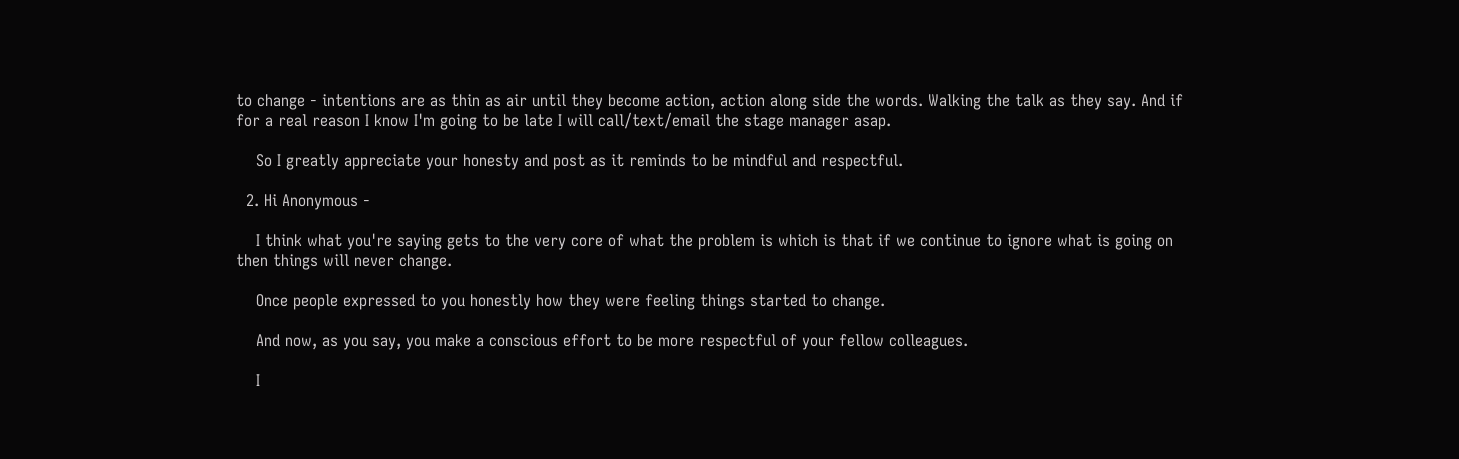to change - intentions are as thin as air until they become action, action along side the words. Walking the talk as they say. And if for a real reason I know I'm going to be late I will call/text/email the stage manager asap.

    So I greatly appreciate your honesty and post as it reminds to be mindful and respectful.

  2. Hi Anonymous -

    I think what you're saying gets to the very core of what the problem is which is that if we continue to ignore what is going on then things will never change.

    Once people expressed to you honestly how they were feeling things started to change.

    And now, as you say, you make a conscious effort to be more respectful of your fellow colleagues.

    I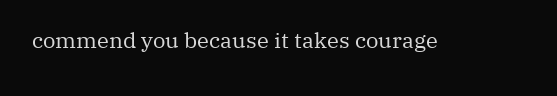commend you because it takes courage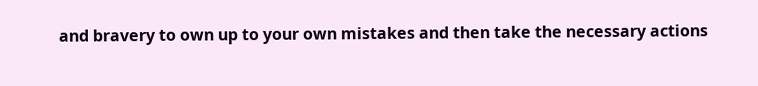and bravery to own up to your own mistakes and then take the necessary actions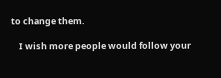to change them.

    I wish more people would follow your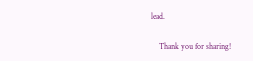lead.

    Thank you for sharing!